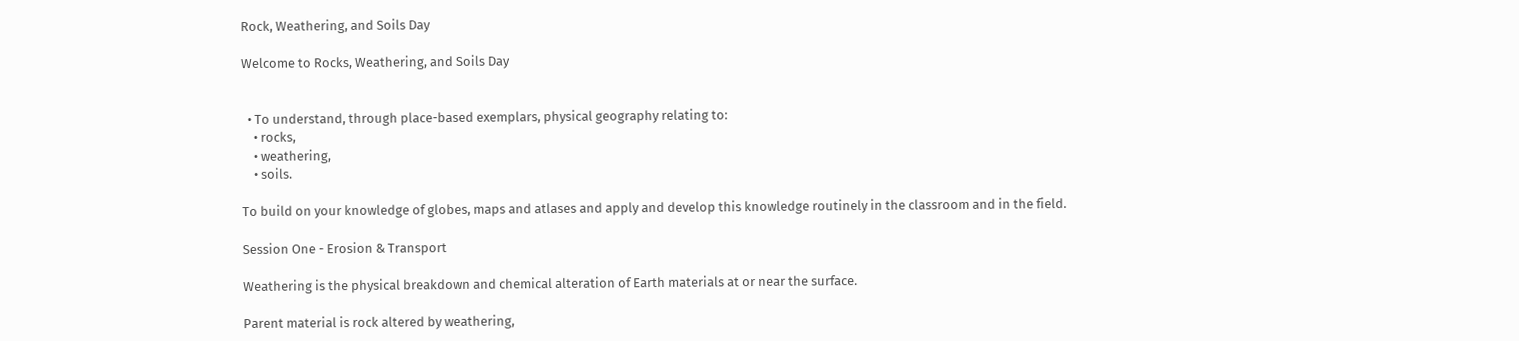Rock, Weathering, and Soils Day

Welcome to Rocks, Weathering, and Soils Day


  • To understand, through place-based exemplars, physical geography relating to:
    • rocks,
    • weathering,
    • soils.

To build on your knowledge of globes, maps and atlases and apply and develop this knowledge routinely in the classroom and in the field.

Session One - Erosion & Transport

Weathering is the physical breakdown and chemical alteration of Earth materials at or near the surface.

Parent material is rock altered by weathering,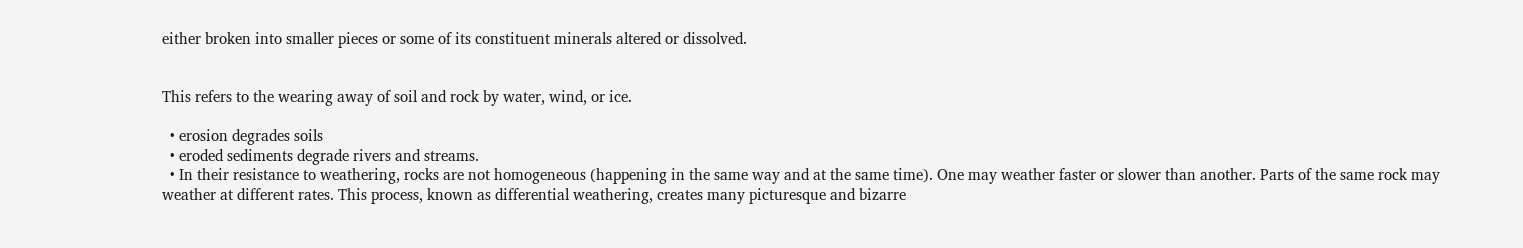either broken into smaller pieces or some of its constituent minerals altered or dissolved.


This refers to the wearing away of soil and rock by water, wind, or ice.

  • erosion degrades soils
  • eroded sediments degrade rivers and streams.
  • In their resistance to weathering, rocks are not homogeneous (happening in the same way and at the same time). One may weather faster or slower than another. Parts of the same rock may weather at different rates. This process, known as differential weathering, creates many picturesque and bizarre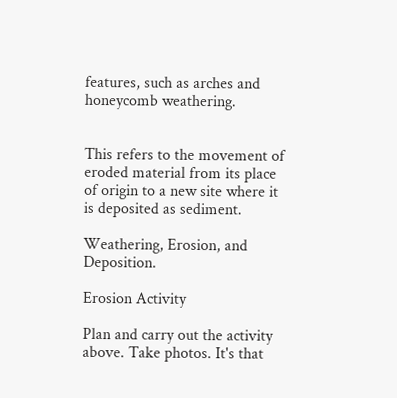features, such as arches and honeycomb weathering.


This refers to the movement of eroded material from its place of origin to a new site where it is deposited as sediment.

Weathering, Erosion, and Deposition.

Erosion Activity

Plan and carry out the activity above. Take photos. It's that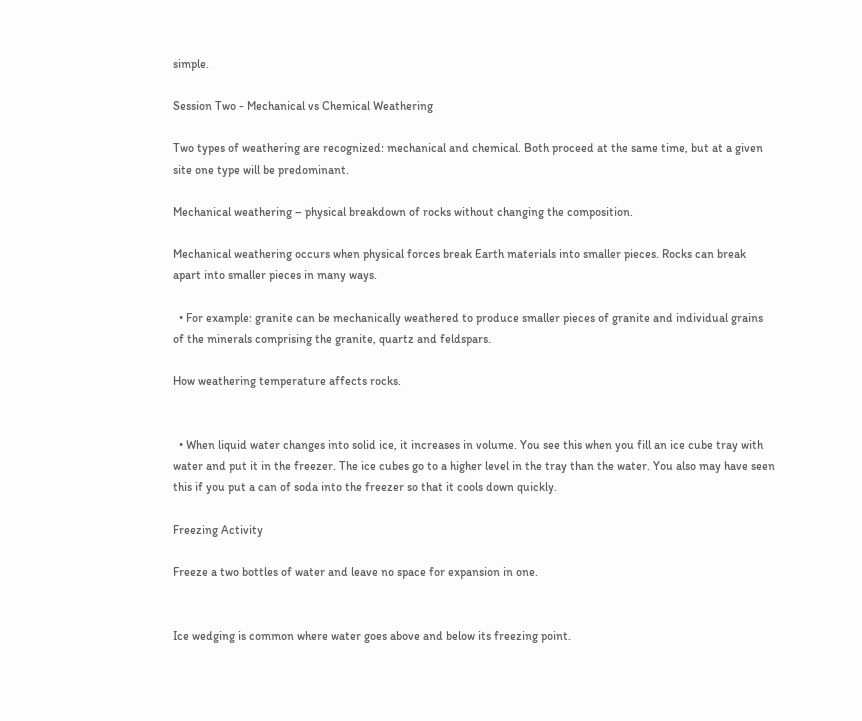simple.

Session Two - Mechanical vs Chemical Weathering

Two types of weathering are recognized: mechanical and chemical. Both proceed at the same time, but at a given site one type will be predominant.

Mechanical weathering – physical breakdown of rocks without changing the composition.

Mechanical weathering occurs when physical forces break Earth materials into smaller pieces. Rocks can break apart into smaller pieces in many ways.

  • For example: granite can be mechanically weathered to produce smaller pieces of granite and individual grains of the minerals comprising the granite, quartz and feldspars.

How weathering temperature affects rocks.


  • When liquid water changes into solid ice, it increases in volume. You see this when you fill an ice cube tray with water and put it in the freezer. The ice cubes go to a higher level in the tray than the water. You also may have seen this if you put a can of soda into the freezer so that it cools down quickly.

Freezing Activity

Freeze a two bottles of water and leave no space for expansion in one.


Ice wedging is common where water goes above and below its freezing point.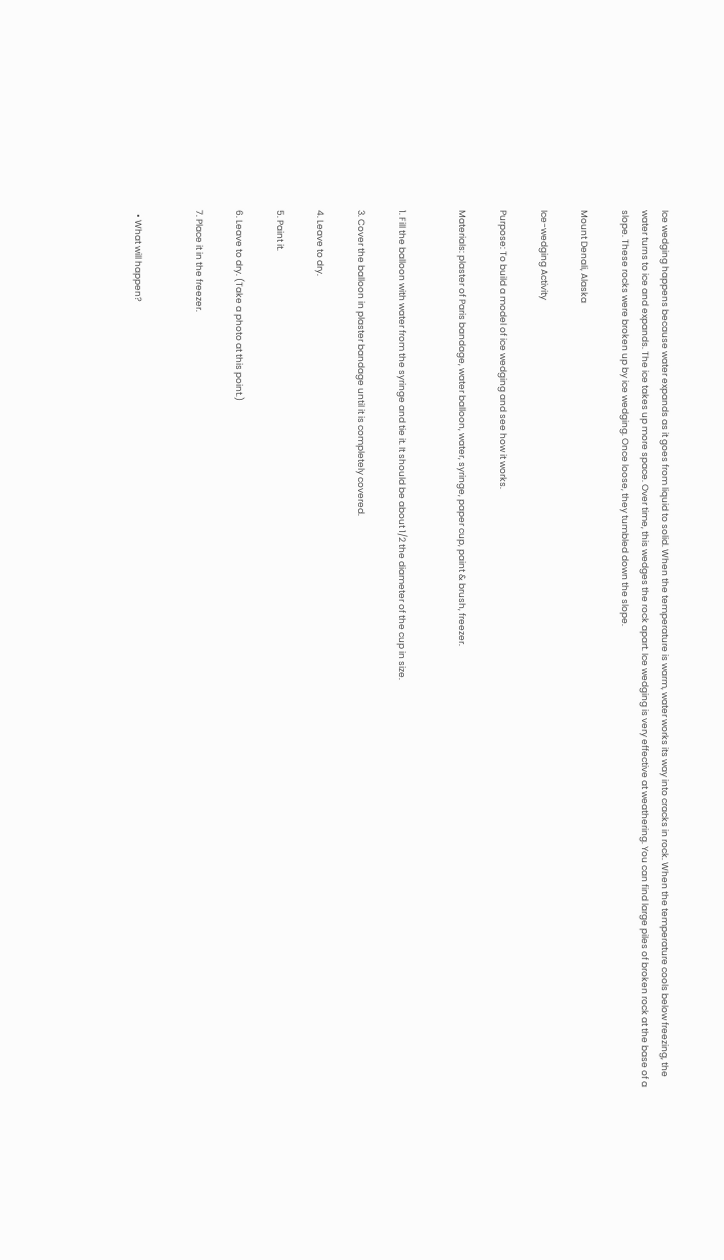Ice wedging happens because water expands as it goes from liquid to solid. When the temperature is warm, water works its way into cracks in rock. When the temperature cools below freezing, the water turns to ice and expands. The ice takes up more space. Over time, this wedges the rock apart. Ice wedging is very effective at weathering. You can find large piles of broken rock at the base of a slope. These rocks were broken up by ice wedging. Once loose, they tumbled down the slope.

Mount Denali, Alaska

Ice-wedging Activity

Purpose: To build a model of ice wedging and see how it works.

Materials: plaster of Paris bandage, water balloon, water, syringe, paper cup, paint & brush, freezer.


1. Fill the balloon with water from the syringe and tie it. It should be about 1/2 the diameter of the cup in size.

3. Cover the balloon in plaster bandage until it is completely covered.

4. Leave to dry.

5. Paint it.

6. Leave to dry. (Take a photo at this point.)

7. Place it in the freezer.


  • What will happen?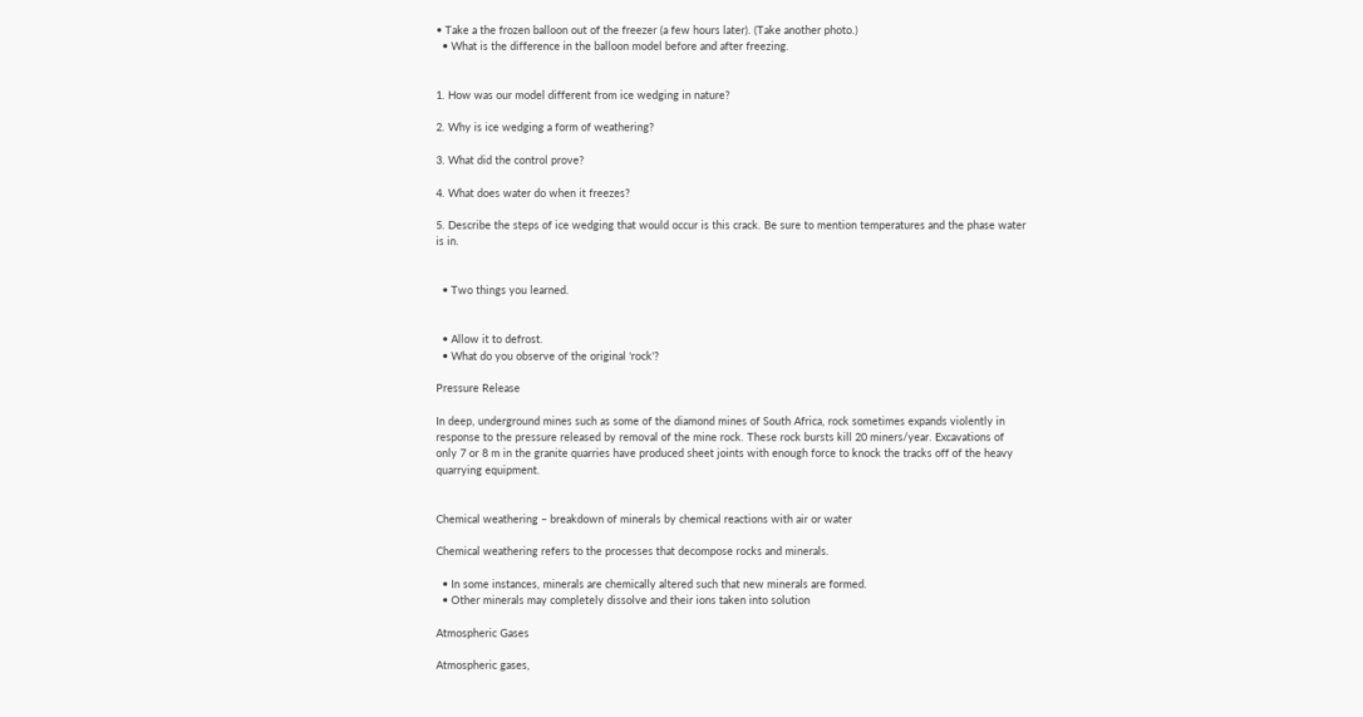• Take a the frozen balloon out of the freezer (a few hours later). (Take another photo.)
  • What is the difference in the balloon model before and after freezing.


1. How was our model different from ice wedging in nature?

2. Why is ice wedging a form of weathering?

3. What did the control prove?

4. What does water do when it freezes?

5. Describe the steps of ice wedging that would occur is this crack. Be sure to mention temperatures and the phase water is in.


  • Two things you learned.


  • Allow it to defrost.
  • What do you observe of the original 'rock'?

Pressure Release

In deep, underground mines such as some of the diamond mines of South Africa, rock sometimes expands violently in response to the pressure released by removal of the mine rock. These rock bursts kill 20 miners/year. Excavations of only 7 or 8 m in the granite quarries have produced sheet joints with enough force to knock the tracks off of the heavy quarrying equipment.


Chemical weathering – breakdown of minerals by chemical reactions with air or water

Chemical weathering refers to the processes that decompose rocks and minerals.

  • In some instances, minerals are chemically altered such that new minerals are formed.
  • Other minerals may completely dissolve and their ions taken into solution

Atmospheric Gases

Atmospheric gases,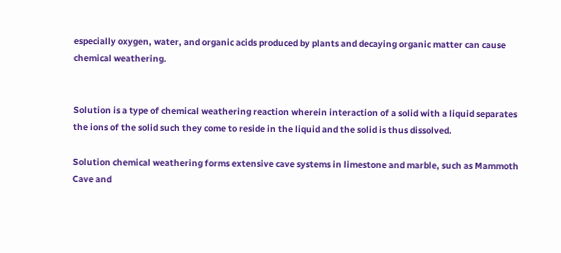especially oxygen, water, and organic acids produced by plants and decaying organic matter can cause chemical weathering.


Solution is a type of chemical weathering reaction wherein interaction of a solid with a liquid separates the ions of the solid such they come to reside in the liquid and the solid is thus dissolved.

Solution chemical weathering forms extensive cave systems in limestone and marble, such as Mammoth Cave and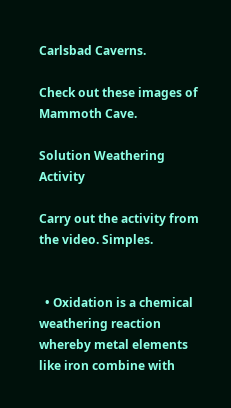Carlsbad Caverns.

Check out these images of Mammoth Cave.

Solution Weathering Activity

Carry out the activity from the video. Simples.


  • Oxidation is a chemical weathering reaction whereby metal elements like iron combine with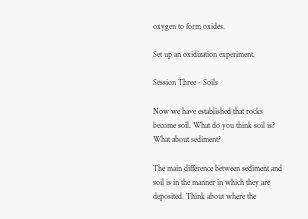oxygen to form oxides.

Set up an oxidization experiment.

Session Three - Soils

Now we have established that rocks become soil. What do you think soil is?  What about sediment?

The main difference between sediment and soil is in the manner in which they are deposited. Think about where the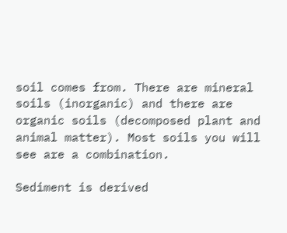soil comes from. There are mineral soils (inorganic) and there are organic soils (decomposed plant and animal matter). Most soils you will see are a combination.

Sediment is derived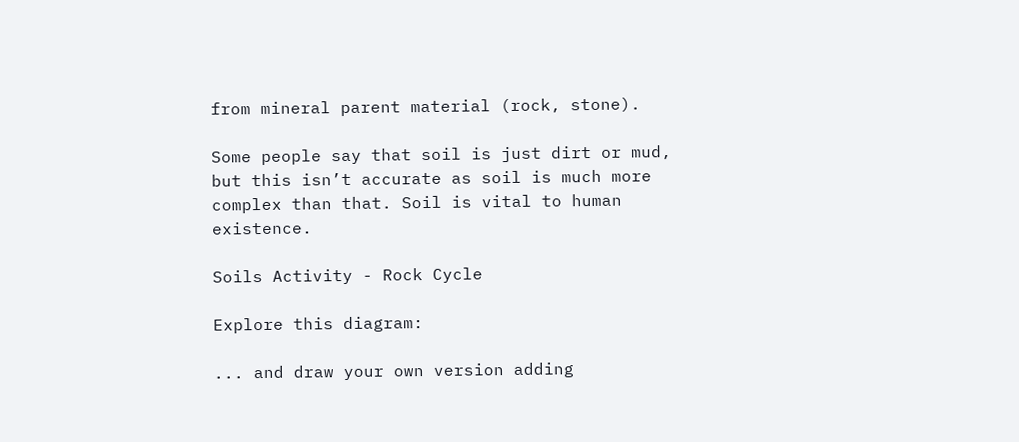from mineral parent material (rock, stone).

Some people say that soil is just dirt or mud, but this isn’t accurate as soil is much more complex than that. Soil is vital to human existence.

Soils Activity - Rock Cycle

Explore this diagram:

... and draw your own version adding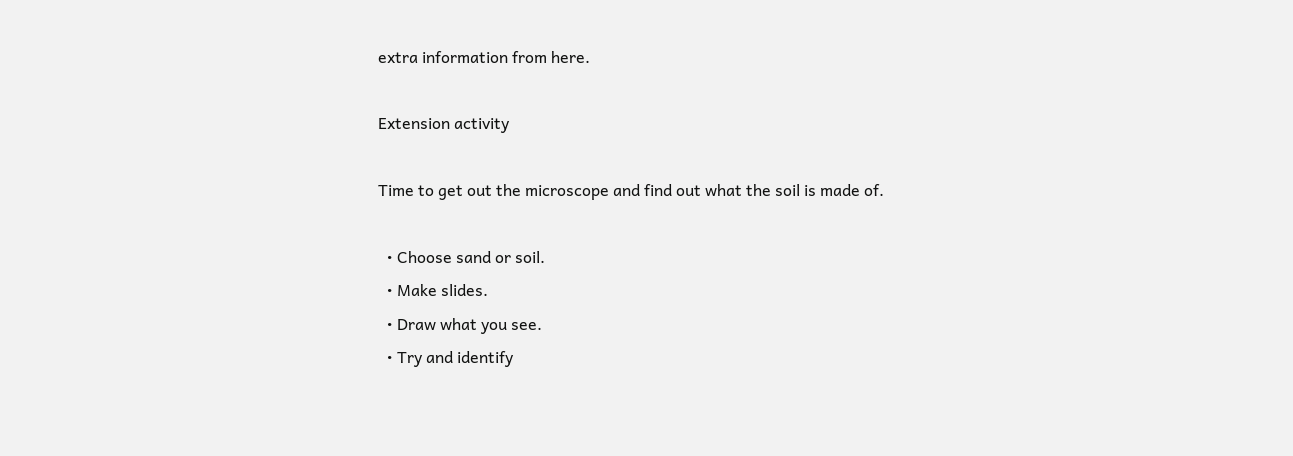extra information from here.

Extension activity

Time to get out the microscope and find out what the soil is made of.

  • Choose sand or soil.
  • Make slides.
  • Draw what you see.
  • Try and identify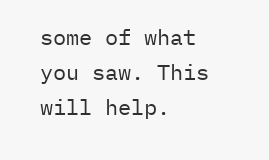some of what you saw. This will help.